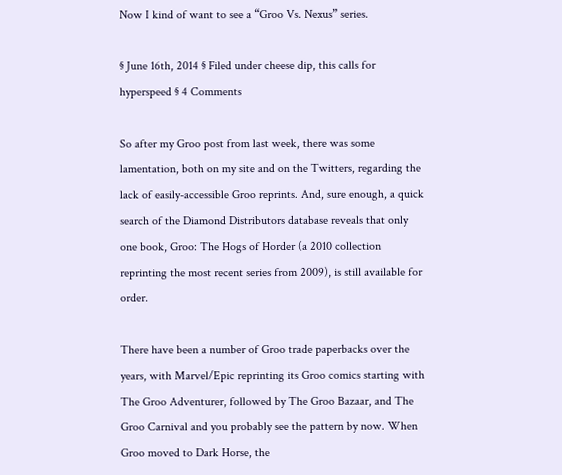Now I kind of want to see a “Groo Vs. Nexus” series.

§ June 16th, 2014 § Filed under cheese dip, this calls for hyperspeed § 4 Comments

So after my Groo post from last week, there was some lamentation, both on my site and on the Twitters, regarding the lack of easily-accessible Groo reprints. And, sure enough, a quick search of the Diamond Distributors database reveals that only one book, Groo: The Hogs of Horder (a 2010 collection reprinting the most recent series from 2009), is still available for order.

There have been a number of Groo trade paperbacks over the years, with Marvel/Epic reprinting its Groo comics starting with The Groo Adventurer, followed by The Groo Bazaar, and The Groo Carnival and you probably see the pattern by now. When Groo moved to Dark Horse, the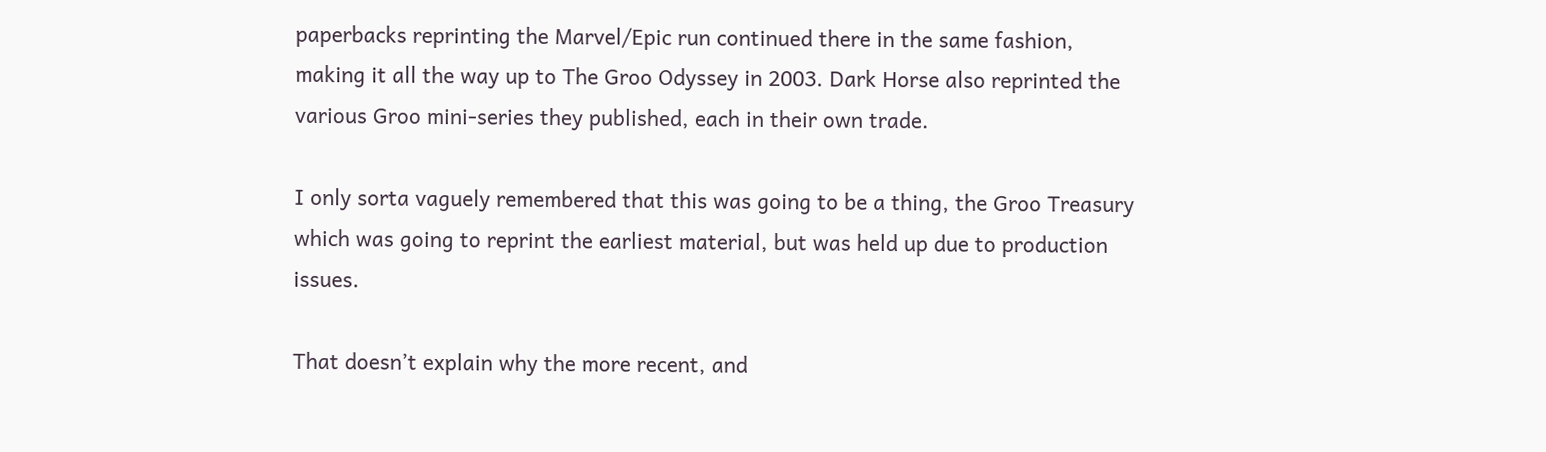paperbacks reprinting the Marvel/Epic run continued there in the same fashion, making it all the way up to The Groo Odyssey in 2003. Dark Horse also reprinted the various Groo mini-series they published, each in their own trade.

I only sorta vaguely remembered that this was going to be a thing, the Groo Treasury which was going to reprint the earliest material, but was held up due to production issues.

That doesn’t explain why the more recent, and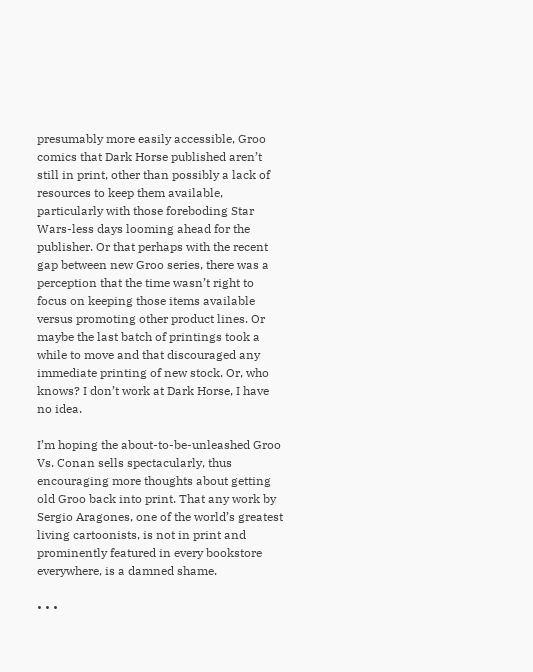presumably more easily accessible, Groo comics that Dark Horse published aren’t still in print, other than possibly a lack of resources to keep them available, particularly with those foreboding Star Wars-less days looming ahead for the publisher. Or that perhaps with the recent gap between new Groo series, there was a perception that the time wasn’t right to focus on keeping those items available versus promoting other product lines. Or maybe the last batch of printings took a while to move and that discouraged any immediate printing of new stock. Or, who knows? I don’t work at Dark Horse, I have no idea.

I’m hoping the about-to-be-unleashed Groo Vs. Conan sells spectacularly, thus encouraging more thoughts about getting old Groo back into print. That any work by Sergio Aragones, one of the world’s greatest living cartoonists, is not in print and prominently featured in every bookstore everywhere, is a damned shame.

• • •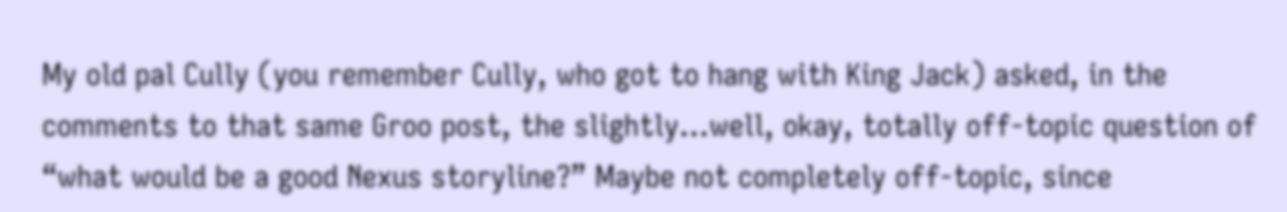My old pal Cully (you remember Cully, who got to hang with King Jack) asked, in the comments to that same Groo post, the slightly…well, okay, totally off-topic question of “what would be a good Nexus storyline?” Maybe not completely off-topic, since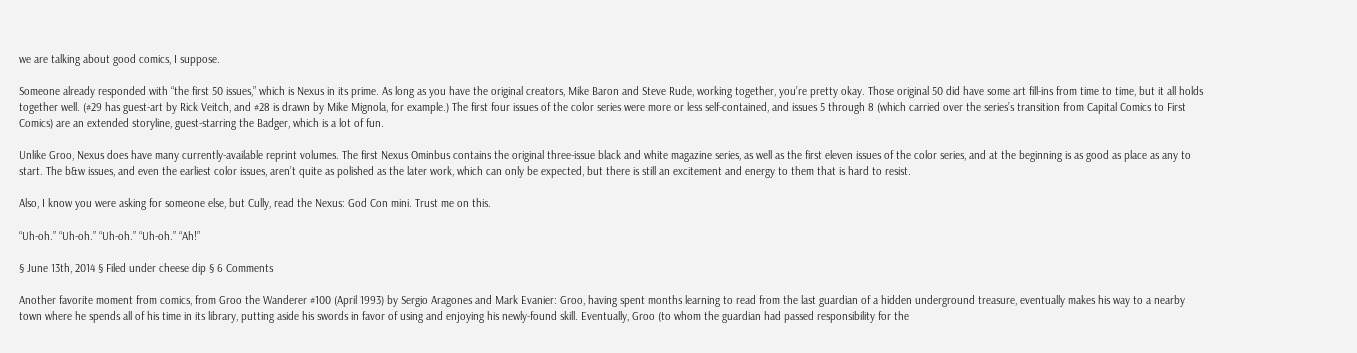we are talking about good comics, I suppose.

Someone already responded with “the first 50 issues,” which is Nexus in its prime. As long as you have the original creators, Mike Baron and Steve Rude, working together, you’re pretty okay. Those original 50 did have some art fill-ins from time to time, but it all holds together well. (#29 has guest-art by Rick Veitch, and #28 is drawn by Mike Mignola, for example.) The first four issues of the color series were more or less self-contained, and issues 5 through 8 (which carried over the series’s transition from Capital Comics to First Comics) are an extended storyline, guest-starring the Badger, which is a lot of fun.

Unlike Groo, Nexus does have many currently-available reprint volumes. The first Nexus Ominbus contains the original three-issue black and white magazine series, as well as the first eleven issues of the color series, and at the beginning is as good as place as any to start. The b&w issues, and even the earliest color issues, aren’t quite as polished as the later work, which can only be expected, but there is still an excitement and energy to them that is hard to resist.

Also, I know you were asking for someone else, but Cully, read the Nexus: God Con mini. Trust me on this.

“Uh-oh.” “Uh-oh.” “Uh-oh.” “Uh-oh.” “Ah!”

§ June 13th, 2014 § Filed under cheese dip § 6 Comments

Another favorite moment from comics, from Groo the Wanderer #100 (April 1993) by Sergio Aragones and Mark Evanier: Groo, having spent months learning to read from the last guardian of a hidden underground treasure, eventually makes his way to a nearby town where he spends all of his time in its library, putting aside his swords in favor of using and enjoying his newly-found skill. Eventually, Groo (to whom the guardian had passed responsibility for the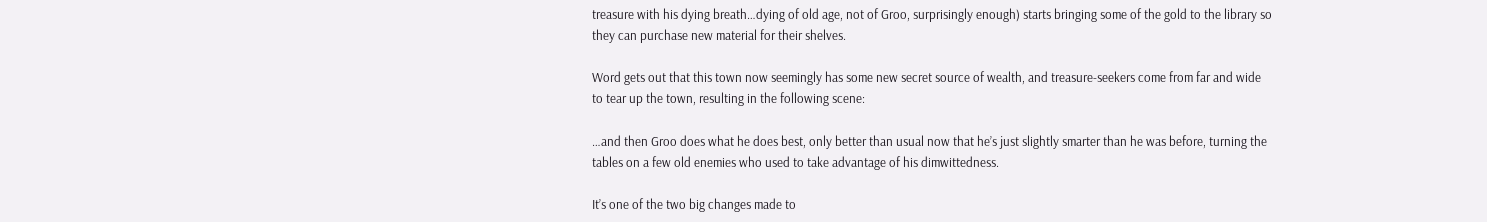treasure with his dying breath…dying of old age, not of Groo, surprisingly enough) starts bringing some of the gold to the library so they can purchase new material for their shelves.

Word gets out that this town now seemingly has some new secret source of wealth, and treasure-seekers come from far and wide to tear up the town, resulting in the following scene:

…and then Groo does what he does best, only better than usual now that he’s just slightly smarter than he was before, turning the tables on a few old enemies who used to take advantage of his dimwittedness.

It’s one of the two big changes made to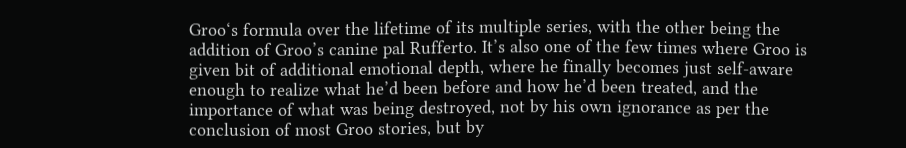Groo‘s formula over the lifetime of its multiple series, with the other being the addition of Groo’s canine pal Rufferto. It’s also one of the few times where Groo is given bit of additional emotional depth, where he finally becomes just self-aware enough to realize what he’d been before and how he’d been treated, and the importance of what was being destroyed, not by his own ignorance as per the conclusion of most Groo stories, but by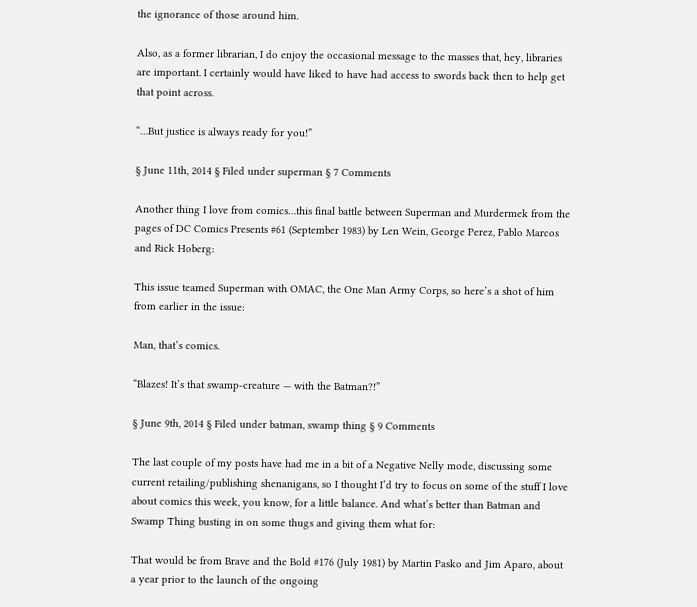the ignorance of those around him.

Also, as a former librarian, I do enjoy the occasional message to the masses that, hey, libraries are important. I certainly would have liked to have had access to swords back then to help get that point across.

“…But justice is always ready for you!”

§ June 11th, 2014 § Filed under superman § 7 Comments

Another thing I love from comics…this final battle between Superman and Murdermek from the pages of DC Comics Presents #61 (September 1983) by Len Wein, George Perez, Pablo Marcos and Rick Hoberg:

This issue teamed Superman with OMAC, the One Man Army Corps, so here’s a shot of him from earlier in the issue:

Man, that’s comics.

“Blazes! It’s that swamp-creature — with the Batman?!”

§ June 9th, 2014 § Filed under batman, swamp thing § 9 Comments

The last couple of my posts have had me in a bit of a Negative Nelly mode, discussing some current retailing/publishing shenanigans, so I thought I’d try to focus on some of the stuff I love about comics this week, you know, for a little balance. And what’s better than Batman and Swamp Thing busting in on some thugs and giving them what for:

That would be from Brave and the Bold #176 (July 1981) by Martin Pasko and Jim Aparo, about a year prior to the launch of the ongoing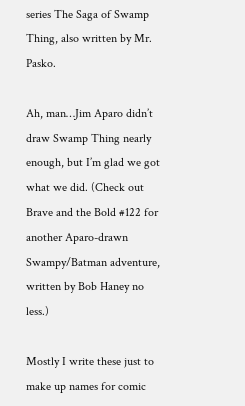series The Saga of Swamp Thing, also written by Mr. Pasko.

Ah, man…Jim Aparo didn’t draw Swamp Thing nearly enough, but I’m glad we got what we did. (Check out Brave and the Bold #122 for another Aparo-drawn Swampy/Batman adventure, written by Bob Haney no less.)

Mostly I write these just to make up names for comic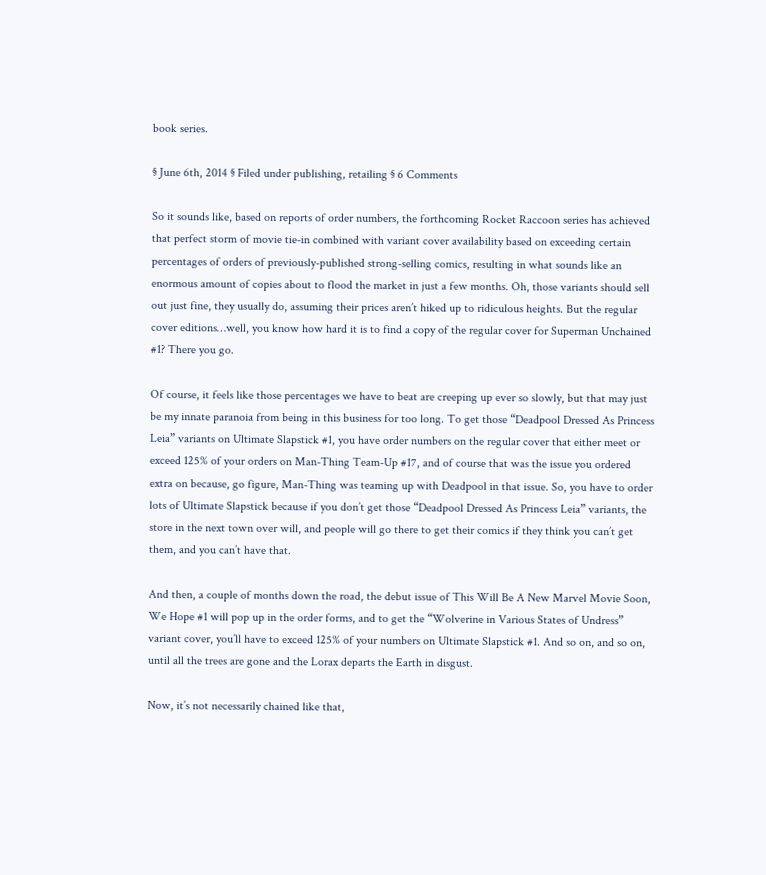book series.

§ June 6th, 2014 § Filed under publishing, retailing § 6 Comments

So it sounds like, based on reports of order numbers, the forthcoming Rocket Raccoon series has achieved that perfect storm of movie tie-in combined with variant cover availability based on exceeding certain percentages of orders of previously-published strong-selling comics, resulting in what sounds like an enormous amount of copies about to flood the market in just a few months. Oh, those variants should sell out just fine, they usually do, assuming their prices aren’t hiked up to ridiculous heights. But the regular cover editions…well, you know how hard it is to find a copy of the regular cover for Superman Unchained #1? There you go.

Of course, it feels like those percentages we have to beat are creeping up ever so slowly, but that may just be my innate paranoia from being in this business for too long. To get those “Deadpool Dressed As Princess Leia” variants on Ultimate Slapstick #1, you have order numbers on the regular cover that either meet or exceed 125% of your orders on Man-Thing Team-Up #17, and of course that was the issue you ordered extra on because, go figure, Man-Thing was teaming up with Deadpool in that issue. So, you have to order lots of Ultimate Slapstick because if you don’t get those “Deadpool Dressed As Princess Leia” variants, the store in the next town over will, and people will go there to get their comics if they think you can’t get them, and you can’t have that.

And then, a couple of months down the road, the debut issue of This Will Be A New Marvel Movie Soon, We Hope #1 will pop up in the order forms, and to get the “Wolverine in Various States of Undress” variant cover, you’ll have to exceed 125% of your numbers on Ultimate Slapstick #1. And so on, and so on, until all the trees are gone and the Lorax departs the Earth in disgust.

Now, it’s not necessarily chained like that,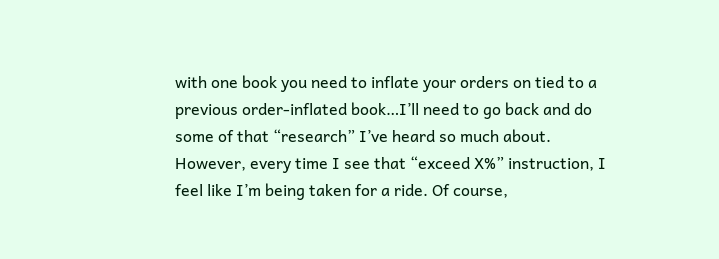with one book you need to inflate your orders on tied to a previous order-inflated book…I’ll need to go back and do some of that “research” I’ve heard so much about. However, every time I see that “exceed X%” instruction, I feel like I’m being taken for a ride. Of course,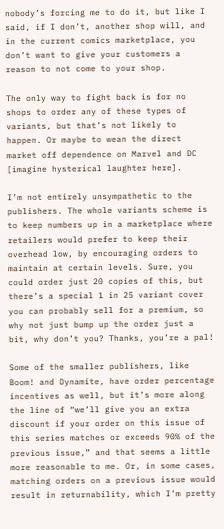nobody’s forcing me to do it, but like I said, if I don’t, another shop will, and in the current comics marketplace, you don’t want to give your customers a reason to not come to your shop.

The only way to fight back is for no shops to order any of these types of variants, but that’s not likely to happen. Or maybe to wean the direct market off dependence on Marvel and DC [imagine hysterical laughter here].

I’m not entirely unsympathetic to the publishers. The whole variants scheme is to keep numbers up in a marketplace where retailers would prefer to keep their overhead low, by encouraging orders to maintain at certain levels. Sure, you could order just 20 copies of this, but there’s a special 1 in 25 variant cover you can probably sell for a premium, so why not just bump up the order just a bit, why don’t you? Thanks, you’re a pal!

Some of the smaller publishers, like Boom! and Dynamite, have order percentage incentives as well, but it’s more along the line of “we’ll give you an extra discount if your order on this issue of this series matches or exceeds 90% of the previous issue,” and that seems a little more reasonable to me. Or, in some cases, matching orders on a previous issue would result in returnability, which I’m pretty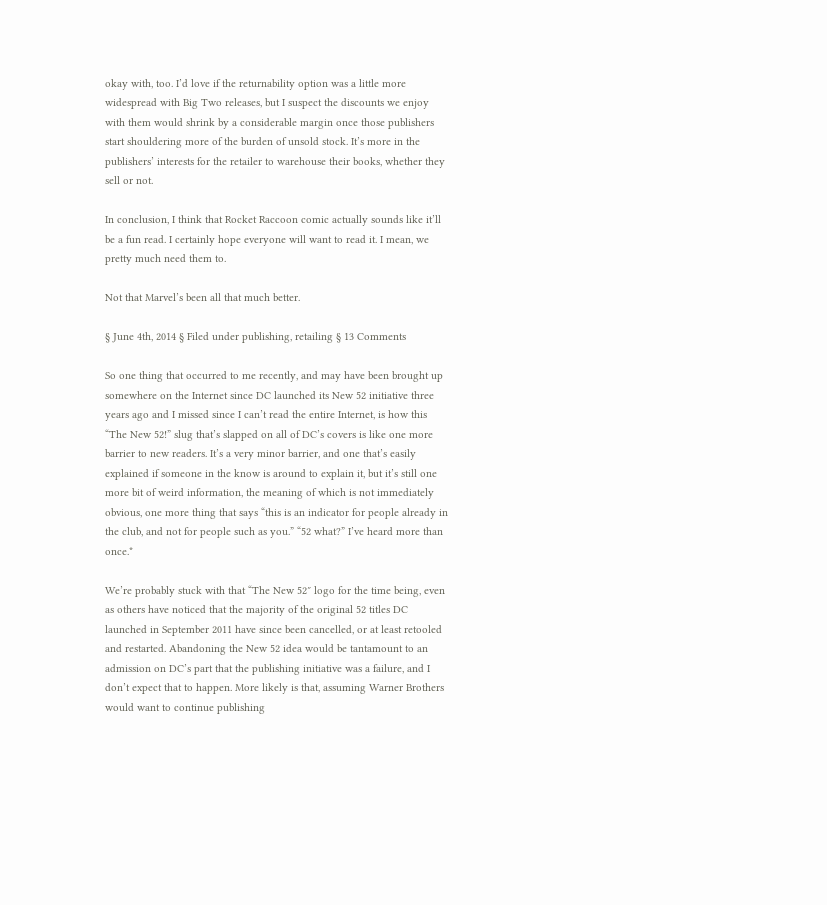okay with, too. I’d love if the returnability option was a little more widespread with Big Two releases, but I suspect the discounts we enjoy with them would shrink by a considerable margin once those publishers start shouldering more of the burden of unsold stock. It’s more in the publishers’ interests for the retailer to warehouse their books, whether they sell or not.

In conclusion, I think that Rocket Raccoon comic actually sounds like it’ll be a fun read. I certainly hope everyone will want to read it. I mean, we pretty much need them to.

Not that Marvel’s been all that much better.

§ June 4th, 2014 § Filed under publishing, retailing § 13 Comments

So one thing that occurred to me recently, and may have been brought up somewhere on the Internet since DC launched its New 52 initiative three years ago and I missed since I can’t read the entire Internet, is how this “The New 52!” slug that’s slapped on all of DC’s covers is like one more barrier to new readers. It’s a very minor barrier, and one that’s easily explained if someone in the know is around to explain it, but it’s still one more bit of weird information, the meaning of which is not immediately obvious, one more thing that says “this is an indicator for people already in the club, and not for people such as you.” “52 what?” I’ve heard more than once.*

We’re probably stuck with that “The New 52″ logo for the time being, even as others have noticed that the majority of the original 52 titles DC launched in September 2011 have since been cancelled, or at least retooled and restarted. Abandoning the New 52 idea would be tantamount to an admission on DC’s part that the publishing initiative was a failure, and I don’t expect that to happen. More likely is that, assuming Warner Brothers would want to continue publishing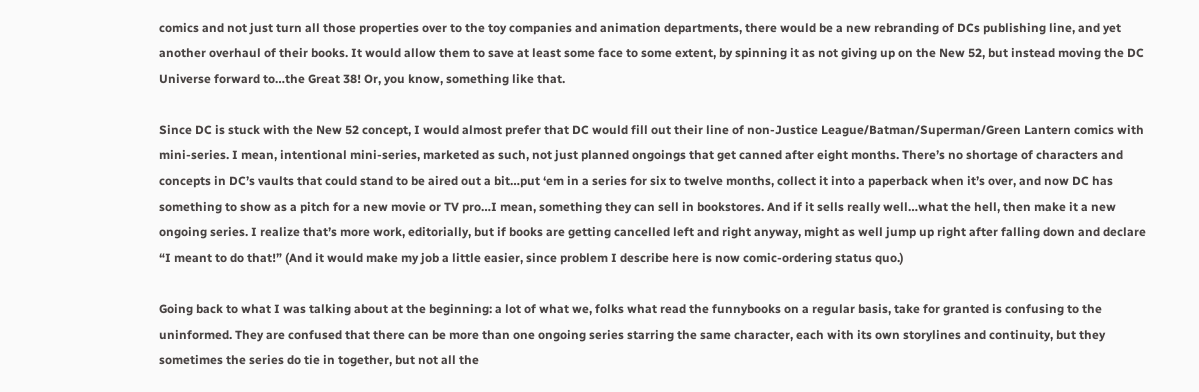comics and not just turn all those properties over to the toy companies and animation departments, there would be a new rebranding of DCs publishing line, and yet another overhaul of their books. It would allow them to save at least some face to some extent, by spinning it as not giving up on the New 52, but instead moving the DC Universe forward to…the Great 38! Or, you know, something like that.

Since DC is stuck with the New 52 concept, I would almost prefer that DC would fill out their line of non-Justice League/Batman/Superman/Green Lantern comics with mini-series. I mean, intentional mini-series, marketed as such, not just planned ongoings that get canned after eight months. There’s no shortage of characters and concepts in DC’s vaults that could stand to be aired out a bit…put ‘em in a series for six to twelve months, collect it into a paperback when it’s over, and now DC has something to show as a pitch for a new movie or TV pro…I mean, something they can sell in bookstores. And if it sells really well…what the hell, then make it a new ongoing series. I realize that’s more work, editorially, but if books are getting cancelled left and right anyway, might as well jump up right after falling down and declare “I meant to do that!” (And it would make my job a little easier, since problem I describe here is now comic-ordering status quo.)

Going back to what I was talking about at the beginning: a lot of what we, folks what read the funnybooks on a regular basis, take for granted is confusing to the uninformed. They are confused that there can be more than one ongoing series starring the same character, each with its own storylines and continuity, but they sometimes the series do tie in together, but not all the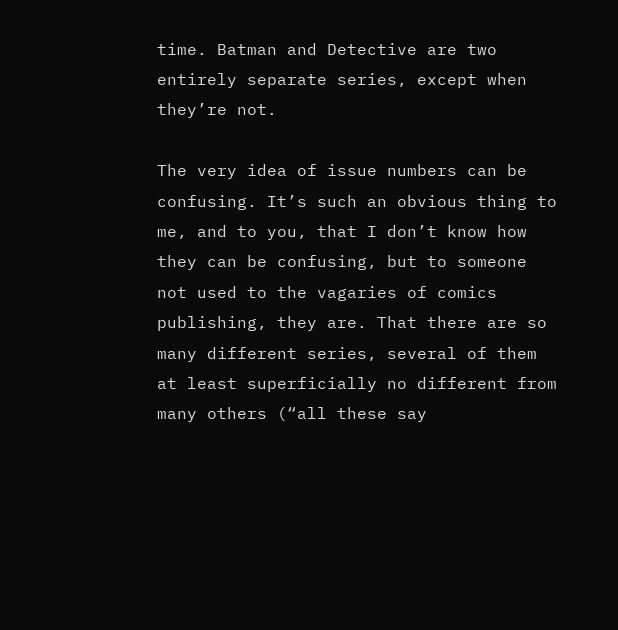time. Batman and Detective are two entirely separate series, except when they’re not.

The very idea of issue numbers can be confusing. It’s such an obvious thing to me, and to you, that I don’t know how they can be confusing, but to someone not used to the vagaries of comics publishing, they are. That there are so many different series, several of them at least superficially no different from many others (“all these say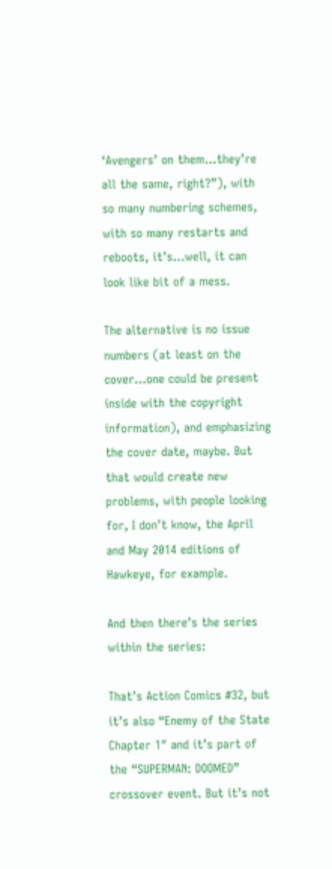‘Avengers’ on them…they’re all the same, right?”), with so many numbering schemes, with so many restarts and reboots, it’s…well, it can look like bit of a mess.

The alternative is no issue numbers (at least on the cover…one could be present inside with the copyright information), and emphasizing the cover date, maybe. But that would create new problems, with people looking for, I don’t know, the April and May 2014 editions of Hawkeye, for example.

And then there’s the series within the series:

That’s Action Comics #32, but it’s also “Enemy of the State Chapter 1″ and it’s part of the “SUPERMAN: DOOMED” crossover event. But it’s not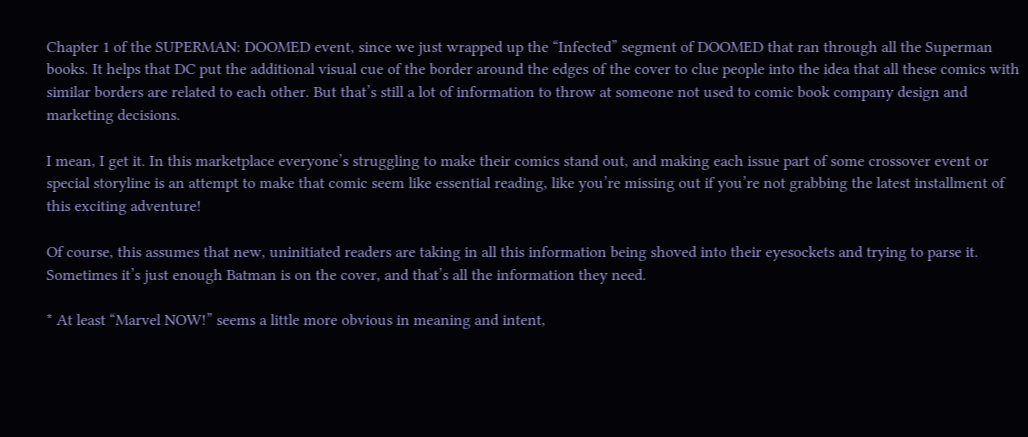Chapter 1 of the SUPERMAN: DOOMED event, since we just wrapped up the “Infected” segment of DOOMED that ran through all the Superman books. It helps that DC put the additional visual cue of the border around the edges of the cover to clue people into the idea that all these comics with similar borders are related to each other. But that’s still a lot of information to throw at someone not used to comic book company design and marketing decisions.

I mean, I get it. In this marketplace everyone’s struggling to make their comics stand out, and making each issue part of some crossover event or special storyline is an attempt to make that comic seem like essential reading, like you’re missing out if you’re not grabbing the latest installment of this exciting adventure!

Of course, this assumes that new, uninitiated readers are taking in all this information being shoved into their eyesockets and trying to parse it. Sometimes it’s just enough Batman is on the cover, and that’s all the information they need.

* At least “Marvel NOW!” seems a little more obvious in meaning and intent,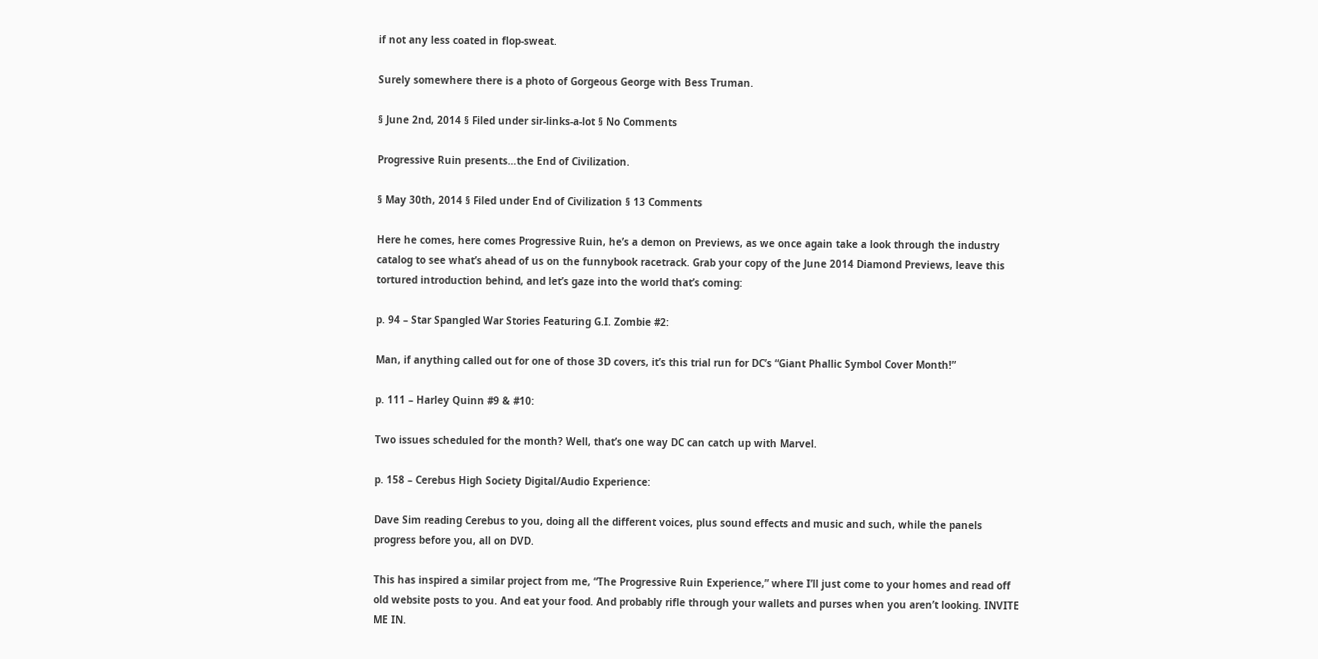if not any less coated in flop-sweat.

Surely somewhere there is a photo of Gorgeous George with Bess Truman.

§ June 2nd, 2014 § Filed under sir-links-a-lot § No Comments

Progressive Ruin presents…the End of Civilization.

§ May 30th, 2014 § Filed under End of Civilization § 13 Comments

Here he comes, here comes Progressive Ruin, he’s a demon on Previews, as we once again take a look through the industry catalog to see what’s ahead of us on the funnybook racetrack. Grab your copy of the June 2014 Diamond Previews, leave this tortured introduction behind, and let’s gaze into the world that’s coming:

p. 94 – Star Spangled War Stories Featuring G.I. Zombie #2:

Man, if anything called out for one of those 3D covers, it’s this trial run for DC’s “Giant Phallic Symbol Cover Month!”

p. 111 – Harley Quinn #9 & #10:

Two issues scheduled for the month? Well, that’s one way DC can catch up with Marvel.

p. 158 – Cerebus High Society Digital/Audio Experience:

Dave Sim reading Cerebus to you, doing all the different voices, plus sound effects and music and such, while the panels progress before you, all on DVD.

This has inspired a similar project from me, “The Progressive Ruin Experience,” where I’ll just come to your homes and read off old website posts to you. And eat your food. And probably rifle through your wallets and purses when you aren’t looking. INVITE ME IN.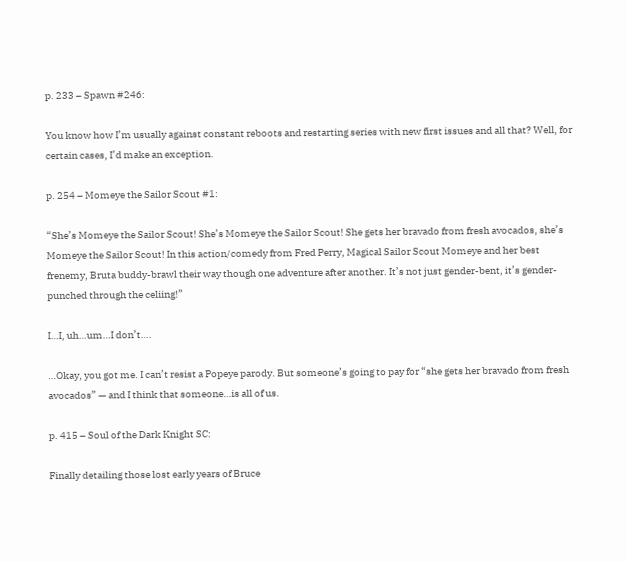p. 233 – Spawn #246:

You know how I’m usually against constant reboots and restarting series with new first issues and all that? Well, for certain cases, I’d make an exception.

p. 254 – Momeye the Sailor Scout #1:

“She’s Momeye the Sailor Scout! She’s Momeye the Sailor Scout! She gets her bravado from fresh avocados, she’s Momeye the Sailor Scout! In this action/comedy from Fred Perry, Magical Sailor Scout Momeye and her best frenemy, Bruta buddy-brawl their way though one adventure after another. It’s not just gender-bent, it’s gender-punched through the celiing!”

I…I, uh…um…I don’t….

…Okay, you got me. I can’t resist a Popeye parody. But someone’s going to pay for “she gets her bravado from fresh avocados” — and I think that someone…is all of us.

p. 415 – Soul of the Dark Knight SC:

Finally detailing those lost early years of Bruce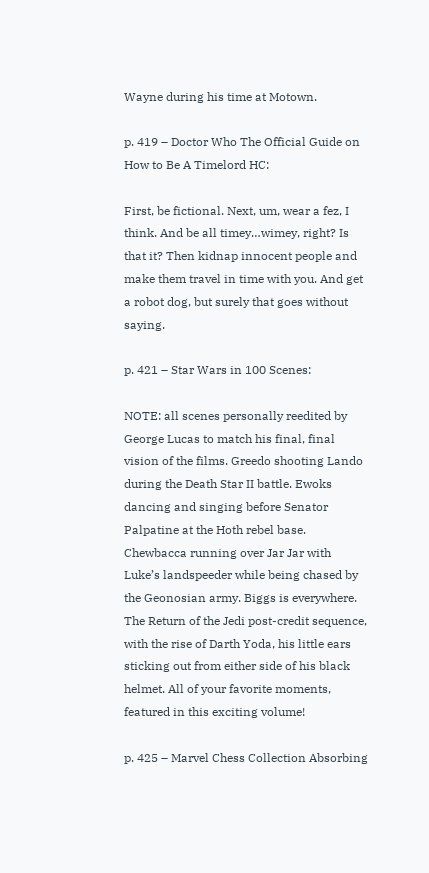Wayne during his time at Motown.

p. 419 – Doctor Who The Official Guide on How to Be A Timelord HC:

First, be fictional. Next, um, wear a fez, I think. And be all timey…wimey, right? Is that it? Then kidnap innocent people and make them travel in time with you. And get a robot dog, but surely that goes without saying.

p. 421 – Star Wars in 100 Scenes:

NOTE: all scenes personally reedited by George Lucas to match his final, final vision of the films. Greedo shooting Lando during the Death Star II battle. Ewoks dancing and singing before Senator Palpatine at the Hoth rebel base. Chewbacca running over Jar Jar with Luke’s landspeeder while being chased by the Geonosian army. Biggs is everywhere. The Return of the Jedi post-credit sequence, with the rise of Darth Yoda, his little ears sticking out from either side of his black helmet. All of your favorite moments, featured in this exciting volume!

p. 425 – Marvel Chess Collection Absorbing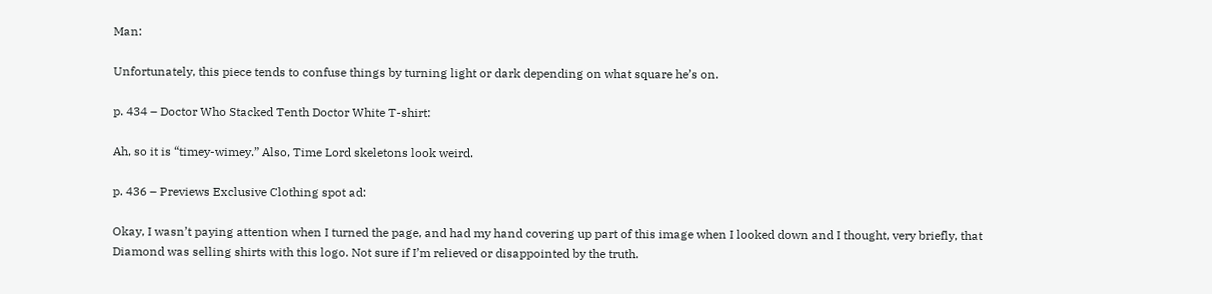Man:

Unfortunately, this piece tends to confuse things by turning light or dark depending on what square he’s on.

p. 434 – Doctor Who Stacked Tenth Doctor White T-shirt:

Ah, so it is “timey-wimey.” Also, Time Lord skeletons look weird.

p. 436 – Previews Exclusive Clothing spot ad:

Okay, I wasn’t paying attention when I turned the page, and had my hand covering up part of this image when I looked down and I thought, very briefly, that Diamond was selling shirts with this logo. Not sure if I’m relieved or disappointed by the truth.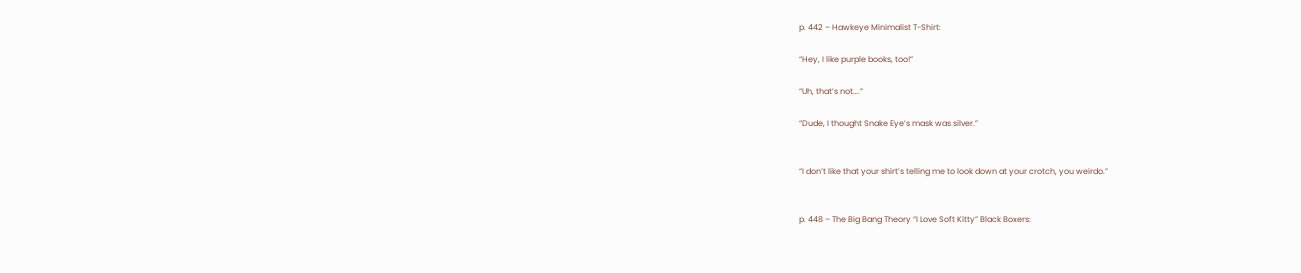p. 442 – Hawkeye Minimalist T-Shirt:

“Hey, I like purple books, too!”

“Uh, that’s not….”

“Dude, I thought Snake Eye’s mask was silver.”


“I don’t like that your shirt’s telling me to look down at your crotch, you weirdo.”


p. 448 – The Big Bang Theory “I Love Soft Kitty” Black Boxers: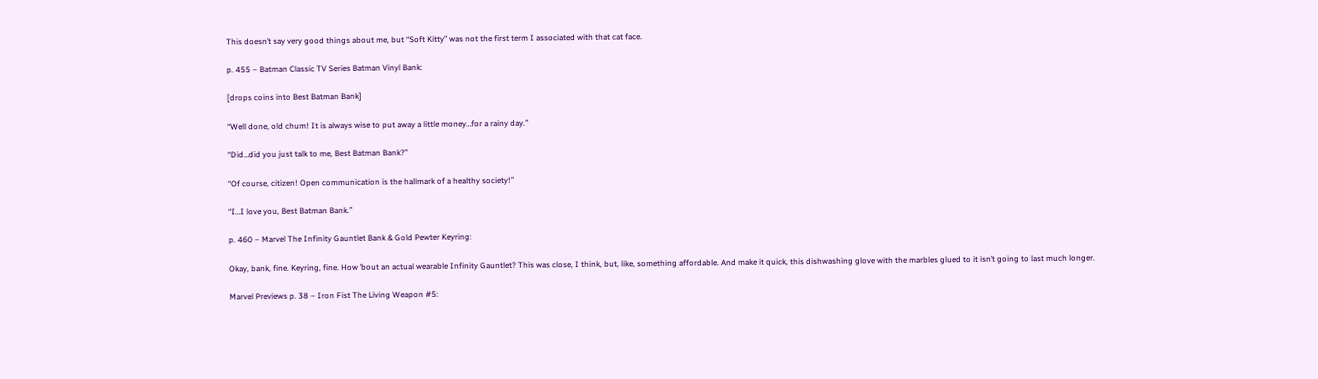This doesn’t say very good things about me, but “Soft Kitty” was not the first term I associated with that cat face.

p. 455 – Batman Classic TV Series Batman Vinyl Bank:

[drops coins into Best Batman Bank]

“Well done, old chum! It is always wise to put away a little money…for a rainy day.”

“Did…did you just talk to me, Best Batman Bank?”

“Of course, citizen! Open communication is the hallmark of a healthy society!”

“I…I love you, Best Batman Bank.”

p. 460 – Marvel The Infinity Gauntlet Bank & Gold Pewter Keyring:

Okay, bank, fine. Keyring, fine. How ’bout an actual wearable Infinity Gauntlet? This was close, I think, but, like, something affordable. And make it quick, this dishwashing glove with the marbles glued to it isn’t going to last much longer.

Marvel Previews p. 38 – Iron Fist The Living Weapon #5: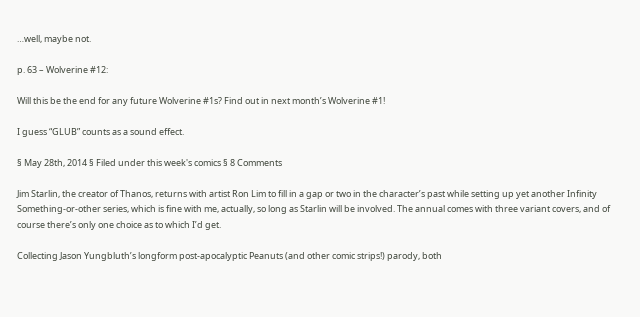…well, maybe not.

p. 63 – Wolverine #12:

Will this be the end for any future Wolverine #1s? Find out in next month’s Wolverine #1!

I guess “GLUB” counts as a sound effect.

§ May 28th, 2014 § Filed under this week's comics § 8 Comments

Jim Starlin, the creator of Thanos, returns with artist Ron Lim to fill in a gap or two in the character’s past while setting up yet another Infinity Something-or-other series, which is fine with me, actually, so long as Starlin will be involved. The annual comes with three variant covers, and of course there’s only one choice as to which I’d get.

Collecting Jason Yungbluth’s longform post-apocalyptic Peanuts (and other comic strips!) parody, both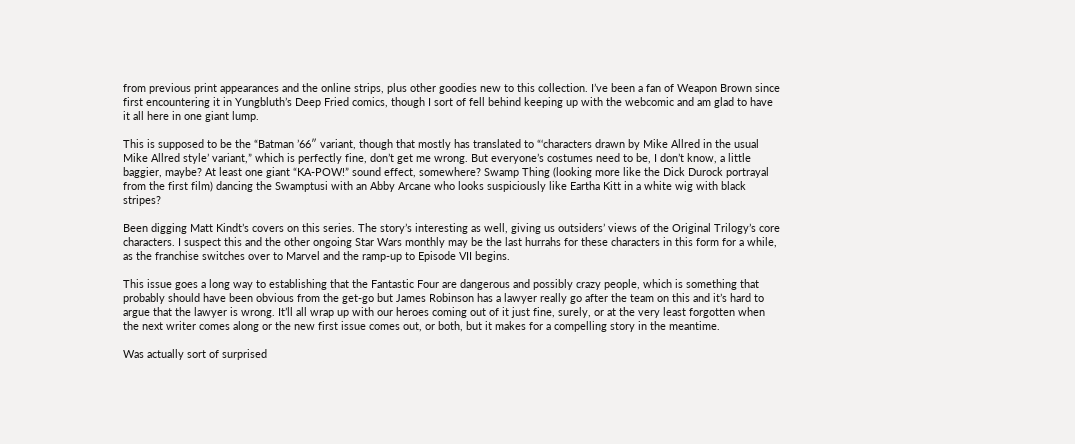from previous print appearances and the online strips, plus other goodies new to this collection. I’ve been a fan of Weapon Brown since first encountering it in Yungbluth’s Deep Fried comics, though I sort of fell behind keeping up with the webcomic and am glad to have it all here in one giant lump.

This is supposed to be the “Batman ’66″ variant, though that mostly has translated to “‘characters drawn by Mike Allred in the usual Mike Allred style’ variant,” which is perfectly fine, don’t get me wrong. But everyone’s costumes need to be, I don’t know, a little baggier, maybe? At least one giant “KA-POW!” sound effect, somewhere? Swamp Thing (looking more like the Dick Durock portrayal from the first film) dancing the Swamptusi with an Abby Arcane who looks suspiciously like Eartha Kitt in a white wig with black stripes?

Been digging Matt Kindt’s covers on this series. The story’s interesting as well, giving us outsiders’ views of the Original Trilogy’s core characters. I suspect this and the other ongoing Star Wars monthly may be the last hurrahs for these characters in this form for a while, as the franchise switches over to Marvel and the ramp-up to Episode VII begins.

This issue goes a long way to establishing that the Fantastic Four are dangerous and possibly crazy people, which is something that probably should have been obvious from the get-go but James Robinson has a lawyer really go after the team on this and it’s hard to argue that the lawyer is wrong. It’ll all wrap up with our heroes coming out of it just fine, surely, or at the very least forgotten when the next writer comes along or the new first issue comes out, or both, but it makes for a compelling story in the meantime.

Was actually sort of surprised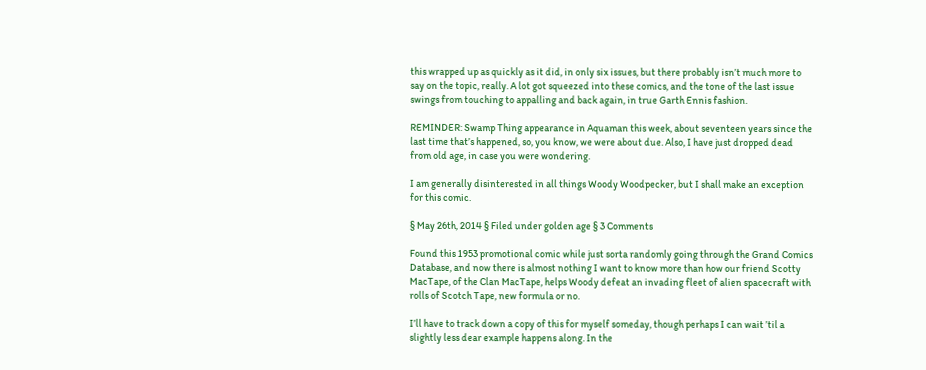this wrapped up as quickly as it did, in only six issues, but there probably isn’t much more to say on the topic, really. A lot got squeezed into these comics, and the tone of the last issue swings from touching to appalling and back again, in true Garth Ennis fashion.

REMINDER: Swamp Thing appearance in Aquaman this week, about seventeen years since the last time that’s happened, so, you know, we were about due. Also, I have just dropped dead from old age, in case you were wondering.

I am generally disinterested in all things Woody Woodpecker, but I shall make an exception for this comic.

§ May 26th, 2014 § Filed under golden age § 3 Comments

Found this 1953 promotional comic while just sorta randomly going through the Grand Comics Database, and now there is almost nothing I want to know more than how our friend Scotty MacTape, of the Clan MacTape, helps Woody defeat an invading fleet of alien spacecraft with rolls of Scotch Tape, new formula or no.

I’ll have to track down a copy of this for myself someday, though perhaps I can wait ’til a slightly less dear example happens along. In the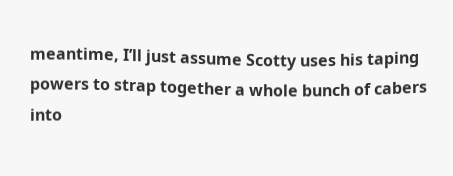meantime, I’ll just assume Scotty uses his taping powers to strap together a whole bunch of cabers into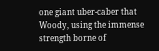one giant uber-caber that Woody, using the immense strength borne of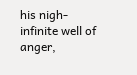his nigh-infinite well of anger,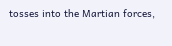tosses into the Martian forces,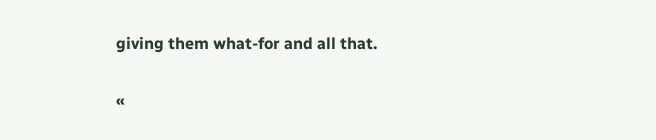giving them what-for and all that.

«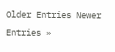Older Entries Newer Entries »